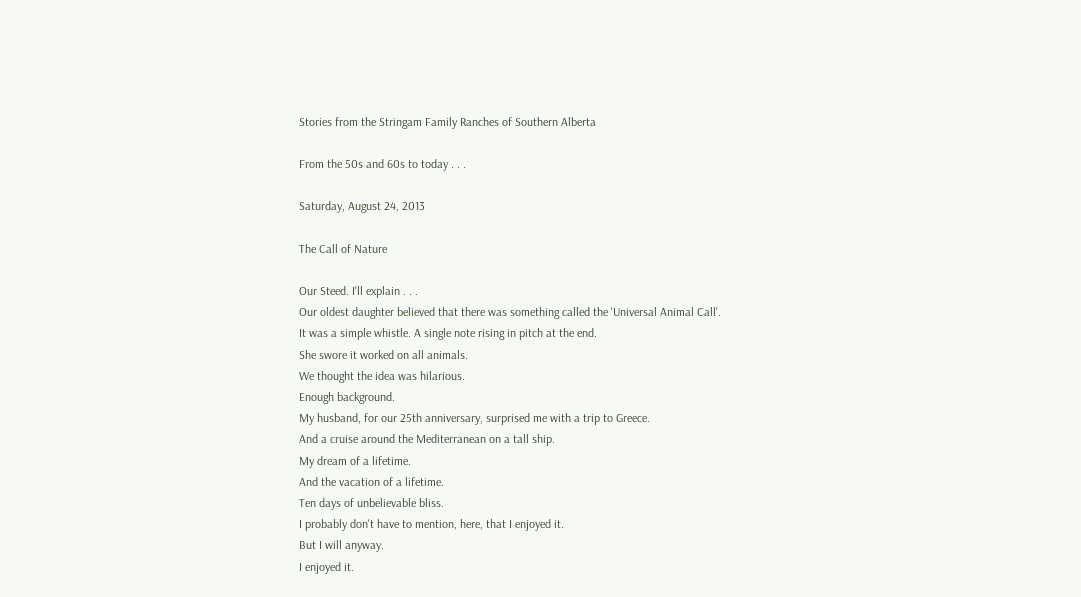Stories from the Stringam Family Ranches of Southern Alberta

From the 50s and 60s to today . . .

Saturday, August 24, 2013

The Call of Nature

Our Steed. I'll explain . . .
Our oldest daughter believed that there was something called the 'Universal Animal Call'.
It was a simple whistle. A single note rising in pitch at the end.
She swore it worked on all animals.
We thought the idea was hilarious.
Enough background.
My husband, for our 25th anniversary, surprised me with a trip to Greece.
And a cruise around the Mediterranean on a tall ship.
My dream of a lifetime.
And the vacation of a lifetime.
Ten days of unbelievable bliss.
I probably don't have to mention, here, that I enjoyed it.
But I will anyway.
I enjoyed it.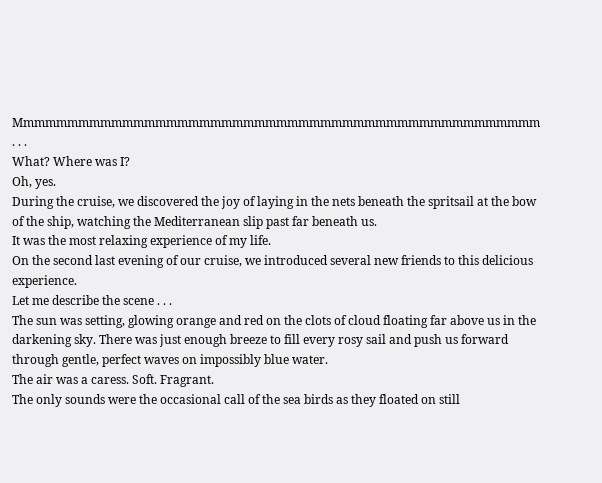Mmmmmmmmmmmmmmmmmmmmmmmmmmmmmmmmmmmmmmmmmmmmmmmm . . .
What? Where was I?
Oh, yes.
During the cruise, we discovered the joy of laying in the nets beneath the spritsail at the bow of the ship, watching the Mediterranean slip past far beneath us.
It was the most relaxing experience of my life.
On the second last evening of our cruise, we introduced several new friends to this delicious experience.
Let me describe the scene . . .
The sun was setting, glowing orange and red on the clots of cloud floating far above us in the darkening sky. There was just enough breeze to fill every rosy sail and push us forward through gentle, perfect waves on impossibly blue water.
The air was a caress. Soft. Fragrant.
The only sounds were the occasional call of the sea birds as they floated on still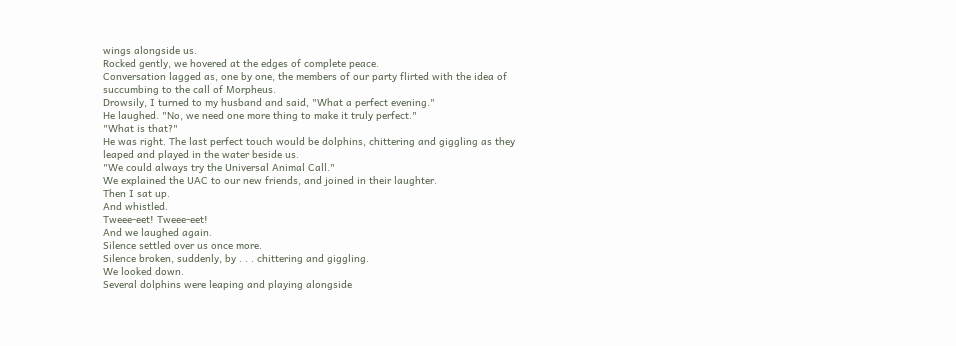wings alongside us.
Rocked gently, we hovered at the edges of complete peace.
Conversation lagged as, one by one, the members of our party flirted with the idea of succumbing to the call of Morpheus.
Drowsily, I turned to my husband and said, "What a perfect evening."
He laughed. "No, we need one more thing to make it truly perfect."
"What is that?"
He was right. The last perfect touch would be dolphins, chittering and giggling as they leaped and played in the water beside us.
"We could always try the Universal Animal Call."
We explained the UAC to our new friends, and joined in their laughter.
Then I sat up.
And whistled.
Tweee-eet! Tweee-eet!
And we laughed again.
Silence settled over us once more.
Silence broken, suddenly, by . . . chittering and giggling.
We looked down.
Several dolphins were leaping and playing alongside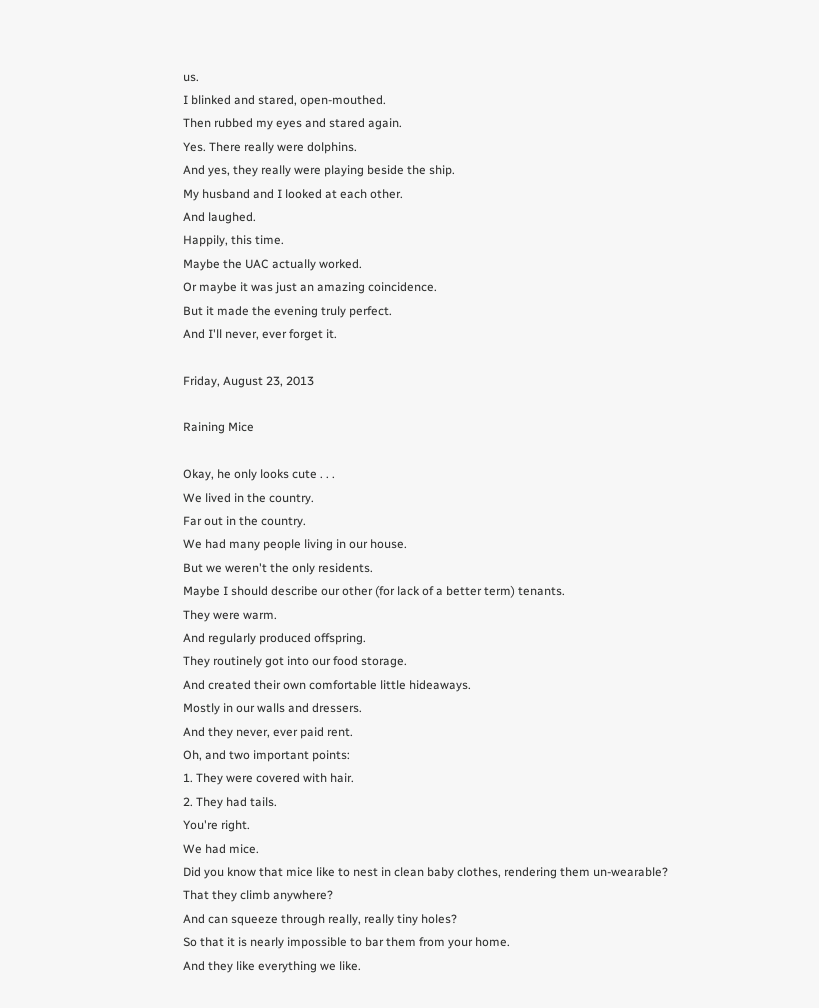us.
I blinked and stared, open-mouthed.
Then rubbed my eyes and stared again.
Yes. There really were dolphins.
And yes, they really were playing beside the ship.
My husband and I looked at each other.
And laughed.
Happily, this time.
Maybe the UAC actually worked.
Or maybe it was just an amazing coincidence.
But it made the evening truly perfect.
And I'll never, ever forget it.

Friday, August 23, 2013

Raining Mice

Okay, he only looks cute . . .
We lived in the country.
Far out in the country.
We had many people living in our house.
But we weren't the only residents.
Maybe I should describe our other (for lack of a better term) tenants.
They were warm.
And regularly produced offspring.
They routinely got into our food storage.
And created their own comfortable little hideaways.
Mostly in our walls and dressers.
And they never, ever paid rent.
Oh, and two important points:
1. They were covered with hair.
2. They had tails.
You're right.
We had mice.
Did you know that mice like to nest in clean baby clothes, rendering them un-wearable?
That they climb anywhere?
And can squeeze through really, really tiny holes?
So that it is nearly impossible to bar them from your home.
And they like everything we like.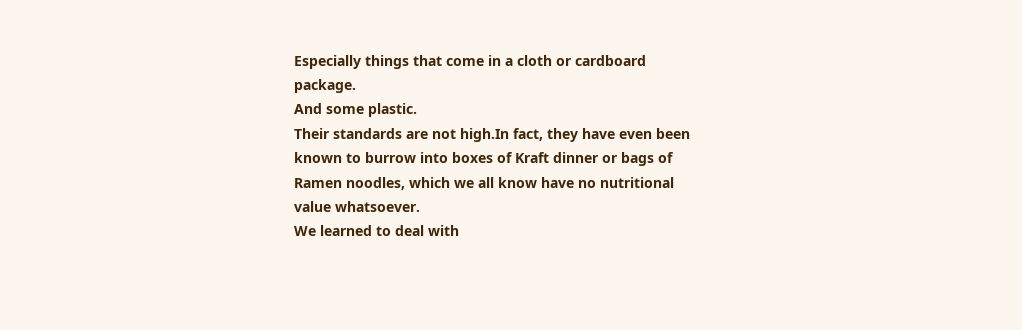Especially things that come in a cloth or cardboard package.
And some plastic.
Their standards are not high.In fact, they have even been known to burrow into boxes of Kraft dinner or bags of Ramen noodles, which we all know have no nutritional value whatsoever.
We learned to deal with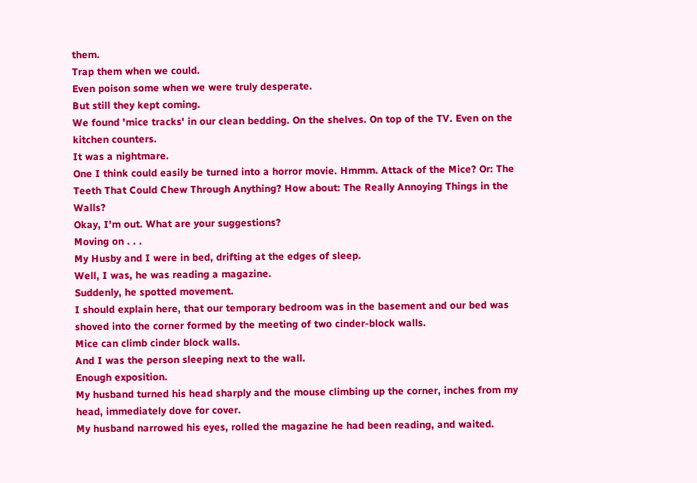them.
Trap them when we could.
Even poison some when we were truly desperate.
But still they kept coming.
We found 'mice tracks' in our clean bedding. On the shelves. On top of the TV. Even on the kitchen counters.
It was a nightmare.
One I think could easily be turned into a horror movie. Hmmm. Attack of the Mice? Or: The Teeth That Could Chew Through Anything? How about: The Really Annoying Things in the Walls?
Okay, I'm out. What are your suggestions?
Moving on . . .
My Husby and I were in bed, drifting at the edges of sleep.
Well, I was, he was reading a magazine.
Suddenly, he spotted movement.
I should explain here, that our temporary bedroom was in the basement and our bed was shoved into the corner formed by the meeting of two cinder-block walls.
Mice can climb cinder block walls.
And I was the person sleeping next to the wall.
Enough exposition.
My husband turned his head sharply and the mouse climbing up the corner, inches from my head, immediately dove for cover.
My husband narrowed his eyes, rolled the magazine he had been reading, and waited.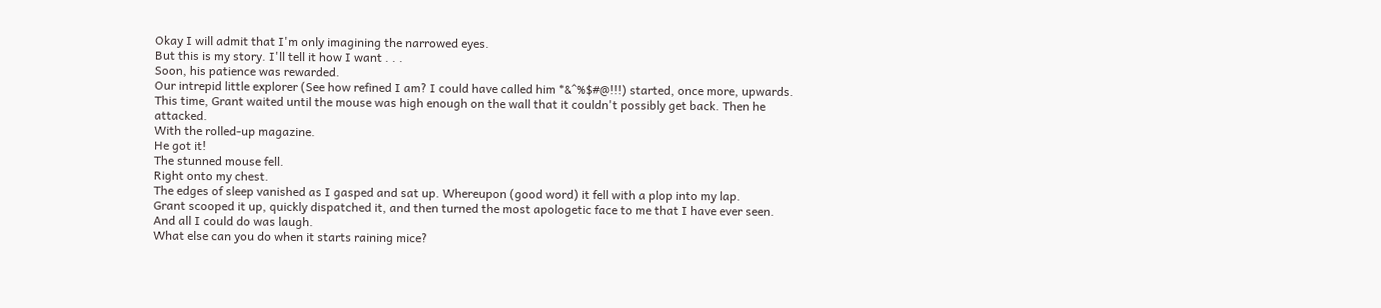Okay I will admit that I'm only imagining the narrowed eyes.
But this is my story. I'll tell it how I want . . .
Soon, his patience was rewarded.
Our intrepid little explorer (See how refined I am? I could have called him *&^%$#@!!!) started, once more, upwards.
This time, Grant waited until the mouse was high enough on the wall that it couldn't possibly get back. Then he attacked.
With the rolled-up magazine.
He got it!
The stunned mouse fell.
Right onto my chest.
The edges of sleep vanished as I gasped and sat up. Whereupon (good word) it fell with a plop into my lap.
Grant scooped it up, quickly dispatched it, and then turned the most apologetic face to me that I have ever seen.
And all I could do was laugh.
What else can you do when it starts raining mice?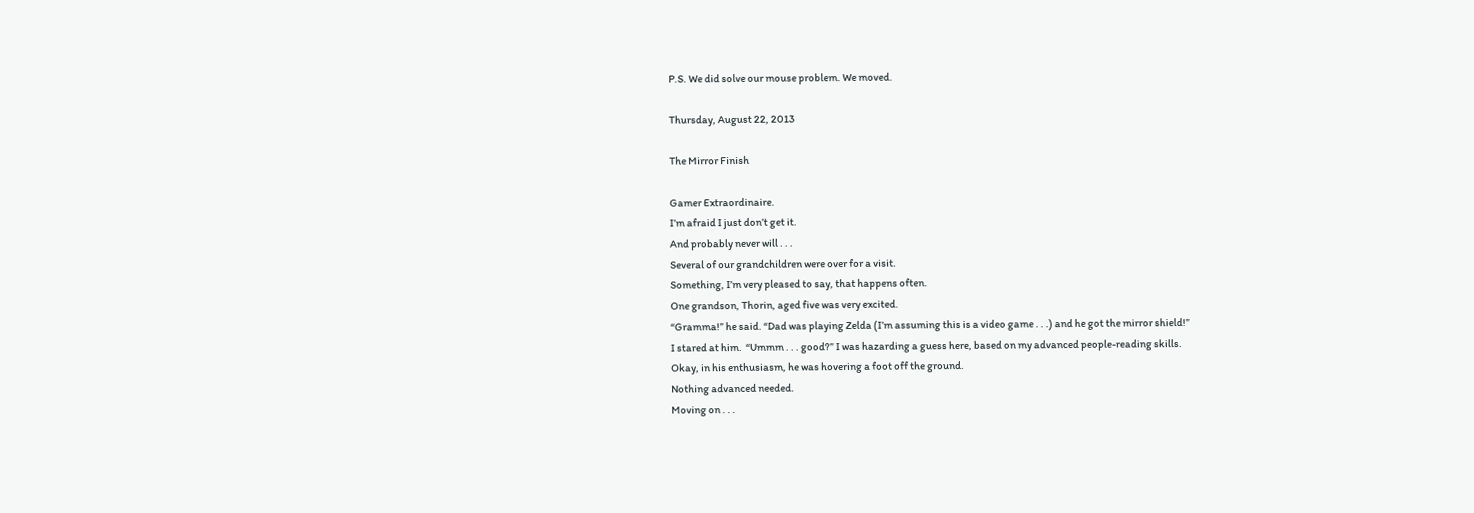P.S. We did solve our mouse problem. We moved.

Thursday, August 22, 2013

The Mirror Finish

Gamer Extraordinaire.
I’m afraid I just don’t get it.
And probably never will . . .
Several of our grandchildren were over for a visit.
Something, I’m very pleased to say, that happens often.
One grandson, Thorin, aged five was very excited.
“Gramma!” he said. “Dad was playing Zelda (I’m assuming this is a video game . . .) and he got the mirror shield!”
I stared at him.  “Ummm . . . good?” I was hazarding a guess here, based on my advanced people-reading skills.
Okay, in his enthusiasm, he was hovering a foot off the ground.
Nothing advanced needed.
Moving on . . .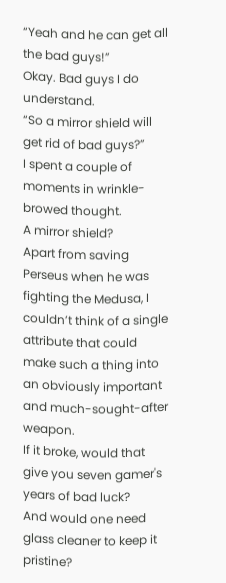“Yeah and he can get all the bad guys!”
Okay. Bad guys I do understand.
“So a mirror shield will get rid of bad guys?”
I spent a couple of moments in wrinkle-browed thought.
A mirror shield?
Apart from saving Perseus when he was fighting the Medusa, I couldn’t think of a single attribute that could make such a thing into an obviously important and much-sought-after weapon.
If it broke, would that give you seven gamer's years of bad luck?
And would one need glass cleaner to keep it pristine?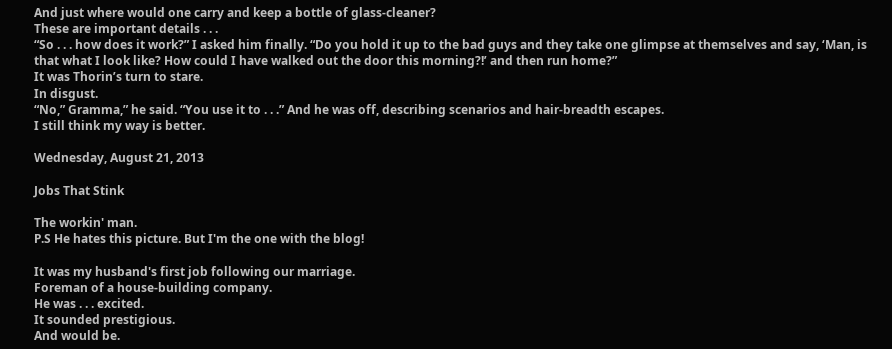And just where would one carry and keep a bottle of glass-cleaner?
These are important details . . .
“So . . . how does it work?” I asked him finally. “Do you hold it up to the bad guys and they take one glimpse at themselves and say, ‘Man, is that what I look like? How could I have walked out the door this morning?!’ and then run home?”
It was Thorin’s turn to stare.
In disgust.
“No,” Gramma,” he said. “You use it to . . .” And he was off, describing scenarios and hair-breadth escapes.
I still think my way is better.

Wednesday, August 21, 2013

Jobs That Stink

The workin' man.
P.S He hates this picture. But I'm the one with the blog!

It was my husband's first job following our marriage.
Foreman of a house-building company.
He was . . . excited.
It sounded prestigious.
And would be.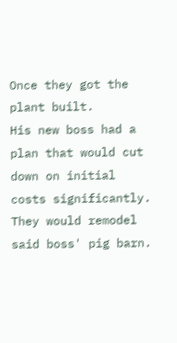Once they got the plant built.
His new boss had a plan that would cut down on initial costs significantly. They would remodel said boss' pig barn.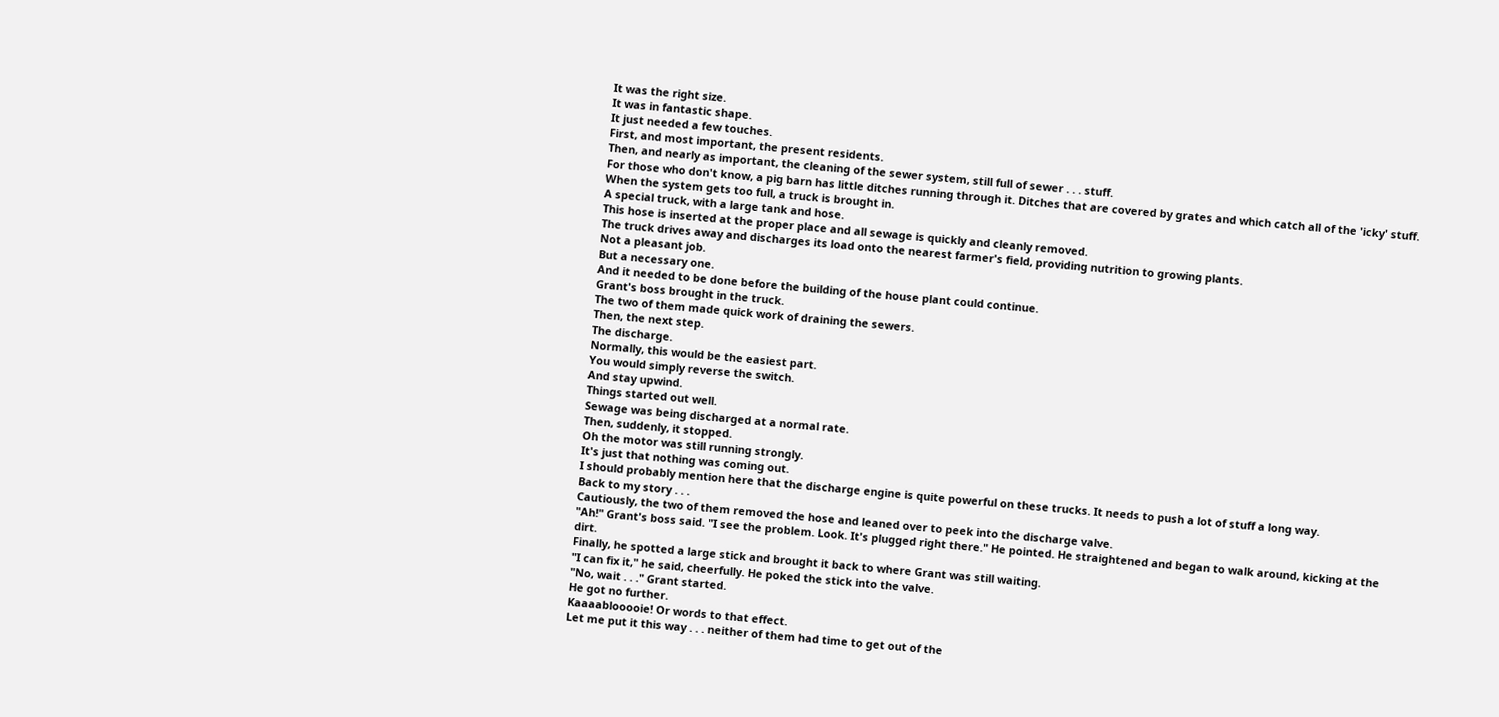It was the right size.
It was in fantastic shape.
It just needed a few touches.
First, and most important, the present residents.
Then, and nearly as important, the cleaning of the sewer system, still full of sewer . . . stuff.
For those who don't know, a pig barn has little ditches running through it. Ditches that are covered by grates and which catch all of the 'icky' stuff.
When the system gets too full, a truck is brought in.
A special truck, with a large tank and hose.
This hose is inserted at the proper place and all sewage is quickly and cleanly removed.
The truck drives away and discharges its load onto the nearest farmer's field, providing nutrition to growing plants.
Not a pleasant job.
But a necessary one.
And it needed to be done before the building of the house plant could continue.
Grant's boss brought in the truck.
The two of them made quick work of draining the sewers.
Then, the next step.
The discharge.
Normally, this would be the easiest part.
You would simply reverse the switch.
And stay upwind.
Things started out well.
Sewage was being discharged at a normal rate.
Then, suddenly, it stopped.
Oh the motor was still running strongly.
It's just that nothing was coming out.
I should probably mention here that the discharge engine is quite powerful on these trucks. It needs to push a lot of stuff a long way.
Back to my story . . .
Cautiously, the two of them removed the hose and leaned over to peek into the discharge valve.
"Ah!" Grant's boss said. "I see the problem. Look. It's plugged right there." He pointed. He straightened and began to walk around, kicking at the dirt.
Finally, he spotted a large stick and brought it back to where Grant was still waiting.
"I can fix it," he said, cheerfully. He poked the stick into the valve.
"No, wait . . ." Grant started.
He got no further.
Kaaaablooooie! Or words to that effect.
Let me put it this way . . . neither of them had time to get out of the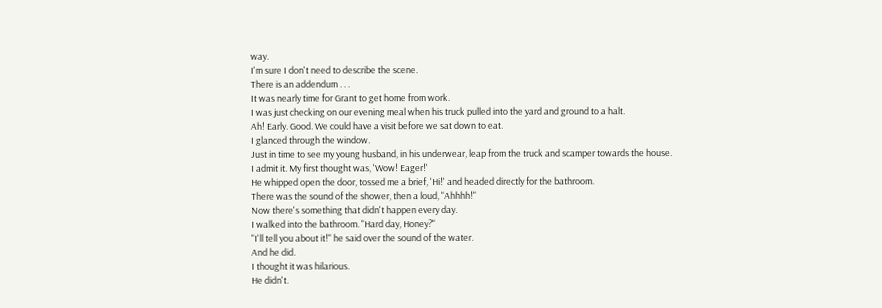way.
I'm sure I don't need to describe the scene.
There is an addendum . . .
It was nearly time for Grant to get home from work.
I was just checking on our evening meal when his truck pulled into the yard and ground to a halt.
Ah! Early. Good. We could have a visit before we sat down to eat.
I glanced through the window.
Just in time to see my young husband, in his underwear, leap from the truck and scamper towards the house.
I admit it. My first thought was, 'Wow! Eager!'
He whipped open the door, tossed me a brief, 'Hi!' and headed directly for the bathroom.
There was the sound of the shower, then a loud, "Ahhhh!"
Now there's something that didn't happen every day.
I walked into the bathroom. "Hard day, Honey?"
"I'll tell you about it!" he said over the sound of the water.
And he did.
I thought it was hilarious.
He didn't.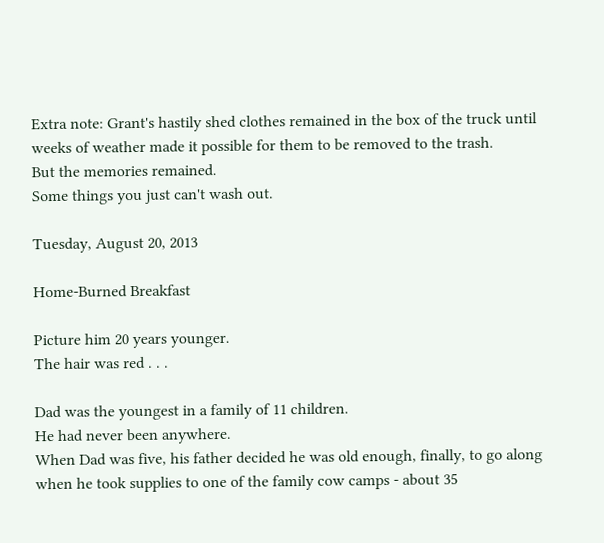Extra note: Grant's hastily shed clothes remained in the box of the truck until weeks of weather made it possible for them to be removed to the trash.
But the memories remained.
Some things you just can't wash out.

Tuesday, August 20, 2013

Home-Burned Breakfast

Picture him 20 years younger.
The hair was red . . .

Dad was the youngest in a family of 11 children.
He had never been anywhere.
When Dad was five, his father decided he was old enough, finally, to go along when he took supplies to one of the family cow camps - about 35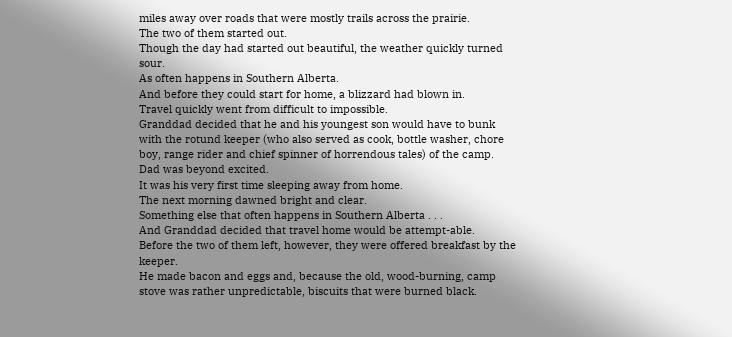miles away over roads that were mostly trails across the prairie.
The two of them started out.
Though the day had started out beautiful, the weather quickly turned sour.
As often happens in Southern Alberta.
And before they could start for home, a blizzard had blown in.
Travel quickly went from difficult to impossible.
Granddad decided that he and his youngest son would have to bunk with the rotund keeper (who also served as cook, bottle washer, chore boy, range rider and chief spinner of horrendous tales) of the camp.
Dad was beyond excited.
It was his very first time sleeping away from home.
The next morning dawned bright and clear.
Something else that often happens in Southern Alberta . . .
And Granddad decided that travel home would be attempt-able.
Before the two of them left, however, they were offered breakfast by the keeper.
He made bacon and eggs and, because the old, wood-burning, camp stove was rather unpredictable, biscuits that were burned black.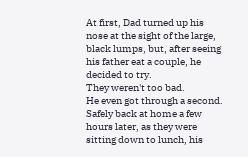At first, Dad turned up his nose at the sight of the large, black lumps, but, after seeing his father eat a couple, he decided to try.
They weren't too bad.
He even got through a second.
Safely back at home a few hours later, as they were sitting down to lunch, his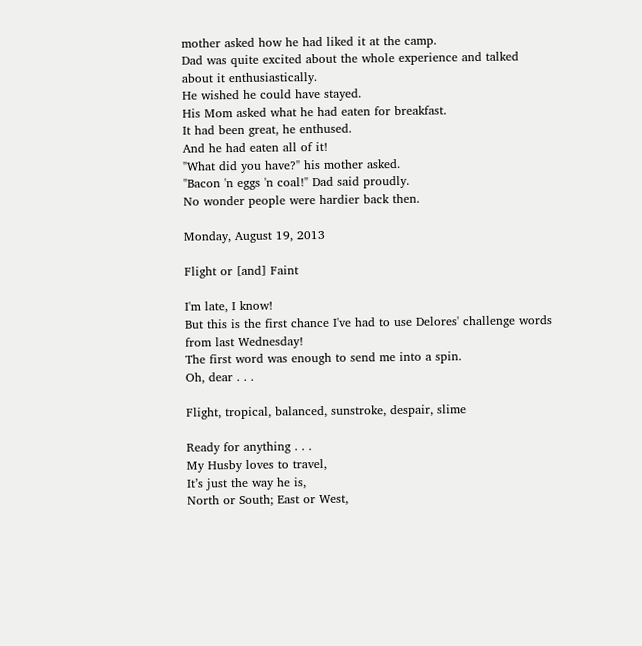mother asked how he had liked it at the camp.
Dad was quite excited about the whole experience and talked about it enthusiastically.
He wished he could have stayed.
His Mom asked what he had eaten for breakfast.
It had been great, he enthused.
And he had eaten all of it!
"What did you have?" his mother asked.
"Bacon 'n eggs 'n coal!" Dad said proudly.
No wonder people were hardier back then.

Monday, August 19, 2013

Flight or [and] Faint

I'm late, I know!
But this is the first chance I've had to use Delores' challenge words from last Wednesday!
The first word was enough to send me into a spin.
Oh, dear . . .

Flight, tropical, balanced, sunstroke, despair, slime

Ready for anything . . .
My Husby loves to travel,
It’s just the way he is,
North or South; East or West,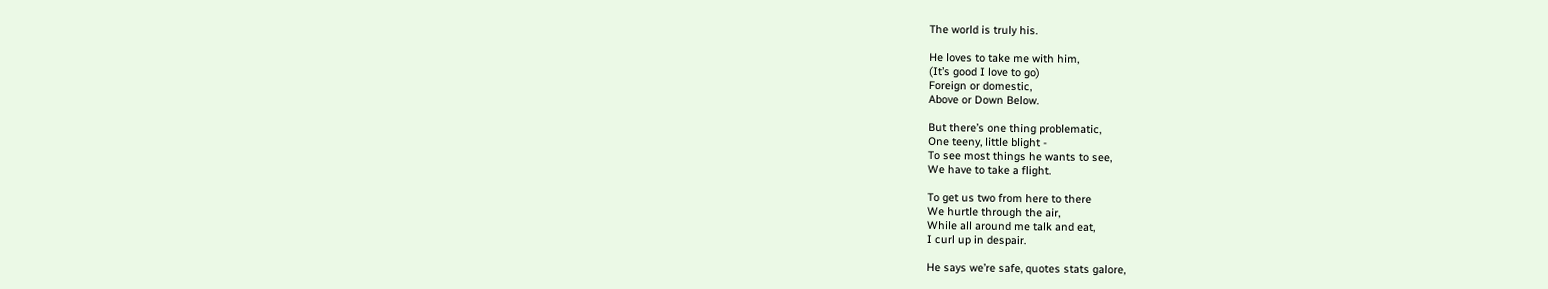The world is truly his.

He loves to take me with him,
(It’s good I love to go)
Foreign or domestic,
Above or Down Below.

But there’s one thing problematic,
One teeny, little blight -
To see most things he wants to see,
We have to take a flight.

To get us two from here to there
We hurtle through the air,
While all around me talk and eat,
I curl up in despair.

He says we’re safe, quotes stats galore,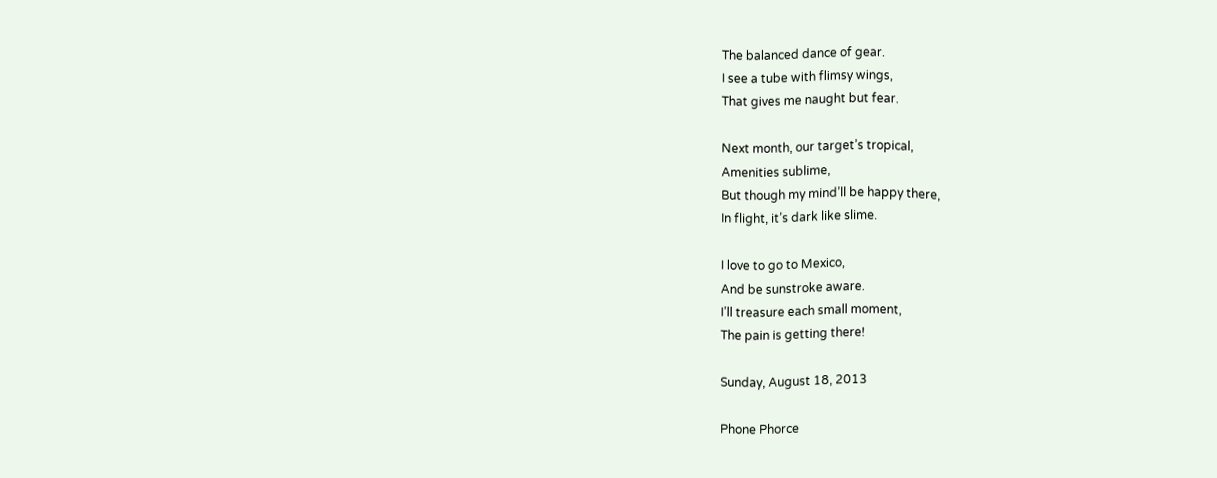The balanced dance of gear.
I see a tube with flimsy wings,
That gives me naught but fear.

Next month, our target’s tropical,
Amenities sublime,
But though my mind’ll be happy there,
In flight, it’s dark like slime.

I love to go to Mexico,
And be sunstroke aware.
I’ll treasure each small moment,
The pain is getting there!

Sunday, August 18, 2013

Phone Phorce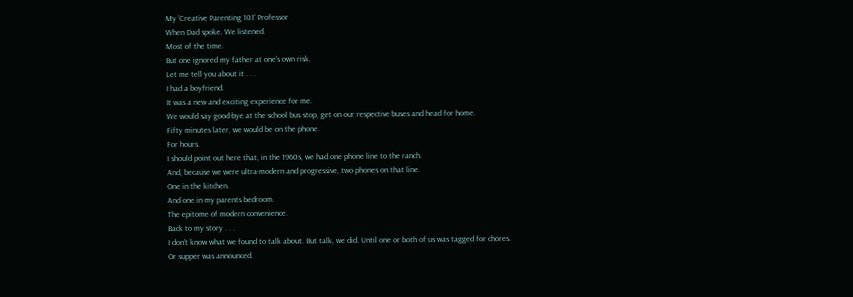My 'Creative Parenting 101' Professor
When Dad spoke. We listened.
Most of the time.
But one ignored my father at one's own risk.
Let me tell you about it . . .
I had a boyfriend.
It was a new and exciting experience for me.
We would say good-bye at the school bus stop, get on our respective buses and head for home.
Fifty minutes later, we would be on the phone.
For hours.
I should point out here that, in the 1960s, we had one phone line to the ranch.
And, because we were ultra-modern and progressive, two phones on that line.
One in the kitchen.
And one in my parents bedroom.
The epitome of modern convenience.
Back to my story . . .
I don't know what we found to talk about. But talk, we did. Until one or both of us was tagged for chores.
Or supper was announced.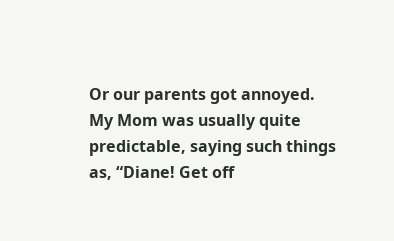Or our parents got annoyed.
My Mom was usually quite predictable, saying such things as, “Diane! Get off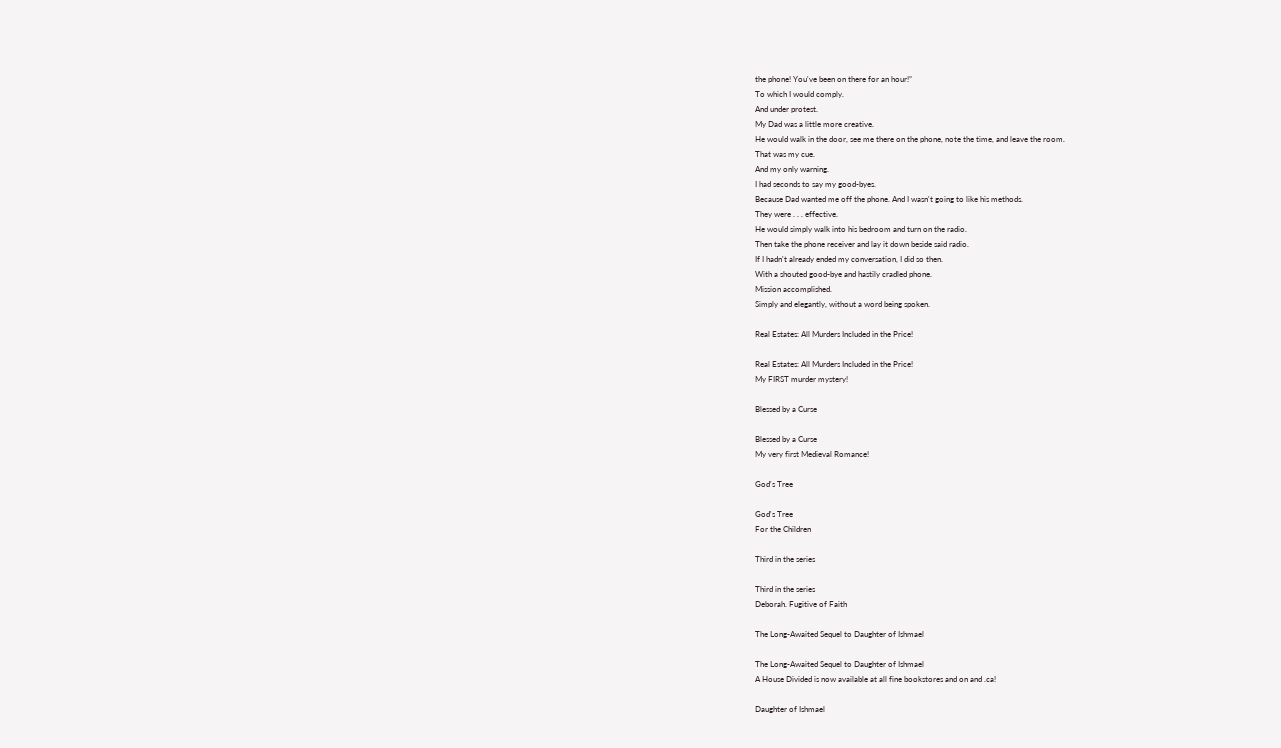the phone! You've been on there for an hour!”
To which I would comply.
And under protest.
My Dad was a little more creative.
He would walk in the door, see me there on the phone, note the time, and leave the room.
That was my cue.
And my only warning.
I had seconds to say my good-byes.
Because Dad wanted me off the phone. And I wasn't going to like his methods.
They were . . . effective.
He would simply walk into his bedroom and turn on the radio.
Then take the phone receiver and lay it down beside said radio.
If I hadn't already ended my conversation, I did so then.
With a shouted good-bye and hastily cradled phone.
Mission accomplished.
Simply and elegantly, without a word being spoken.

Real Estates: All Murders Included in the Price!

Real Estates: All Murders Included in the Price!
My FIRST murder mystery!

Blessed by a Curse

Blessed by a Curse
My very first Medieval Romance!

God's Tree

God's Tree
For the Children

Third in the series

Third in the series
Deborah. Fugitive of Faith

The Long-Awaited Sequel to Daughter of Ishmael

The Long-Awaited Sequel to Daughter of Ishmael
A House Divided is now available at all fine bookstores and on and .ca!

Daughter of Ishmael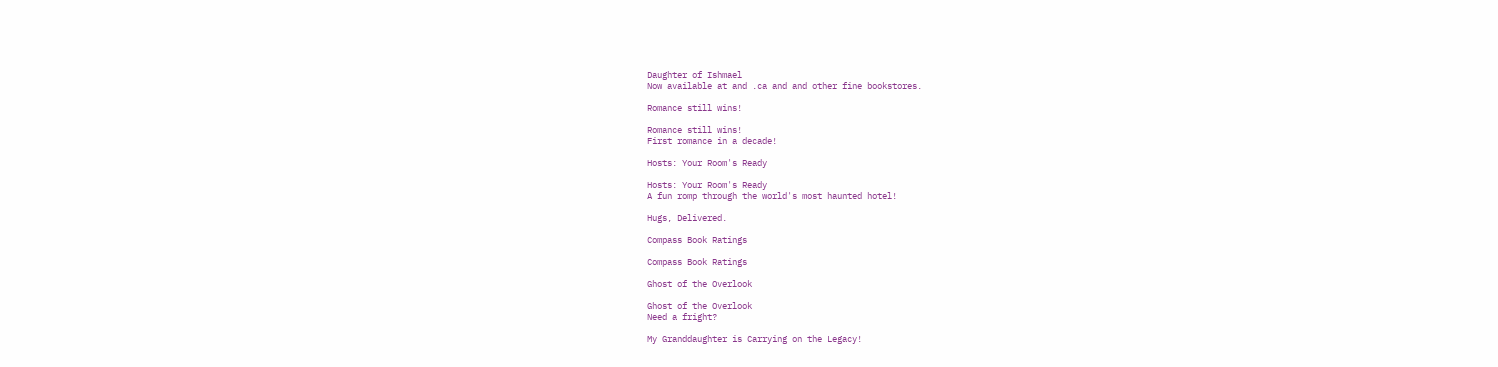Daughter of Ishmael
Now available at and .ca and and other fine bookstores.

Romance still wins!

Romance still wins!
First romance in a decade!

Hosts: Your Room's Ready

Hosts: Your Room's Ready
A fun romp through the world's most haunted hotel!

Hugs, Delivered.

Compass Book Ratings

Compass Book Ratings

Ghost of the Overlook

Ghost of the Overlook
Need a fright?

My Granddaughter is Carrying on the Legacy!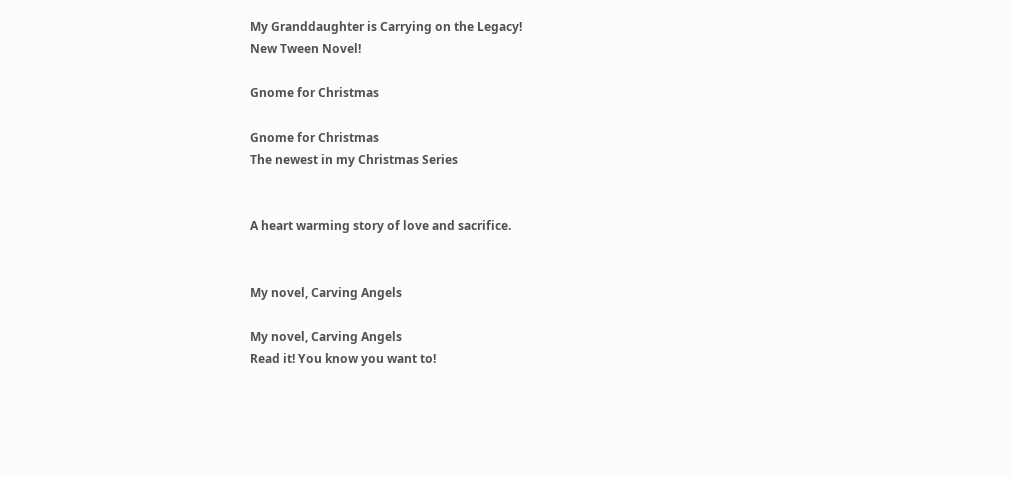My Granddaughter is Carrying on the Legacy!
New Tween Novel!

Gnome for Christmas

Gnome for Christmas
The newest in my Christmas Series


A heart warming story of love and sacrifice.


My novel, Carving Angels

My novel, Carving Angels
Read it! You know you want to!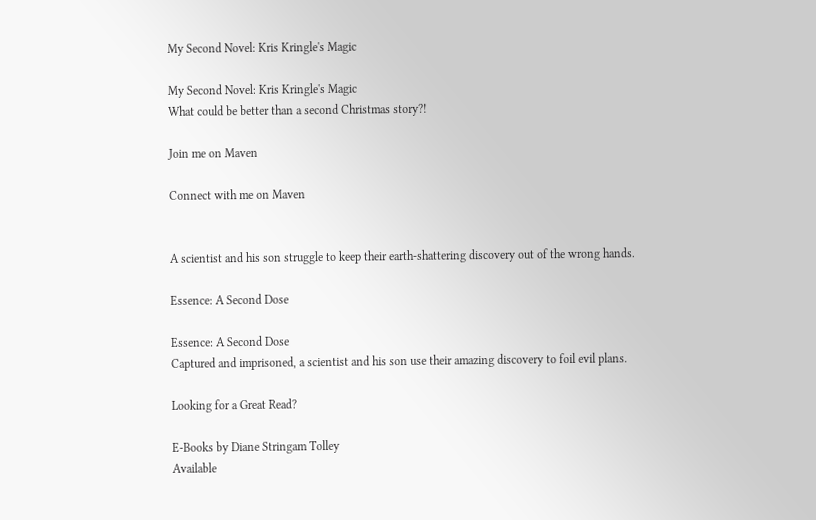My Second Novel: Kris Kringle's Magic

My Second Novel: Kris Kringle's Magic
What could be better than a second Christmas story?!

Join me on Maven

Connect with me on Maven


A scientist and his son struggle to keep their earth-shattering discovery out of the wrong hands.

Essence: A Second Dose

Essence: A Second Dose
Captured and imprisoned, a scientist and his son use their amazing discovery to foil evil plans.

Looking for a Great Read?

E-Books by Diane Stringam Tolley
Available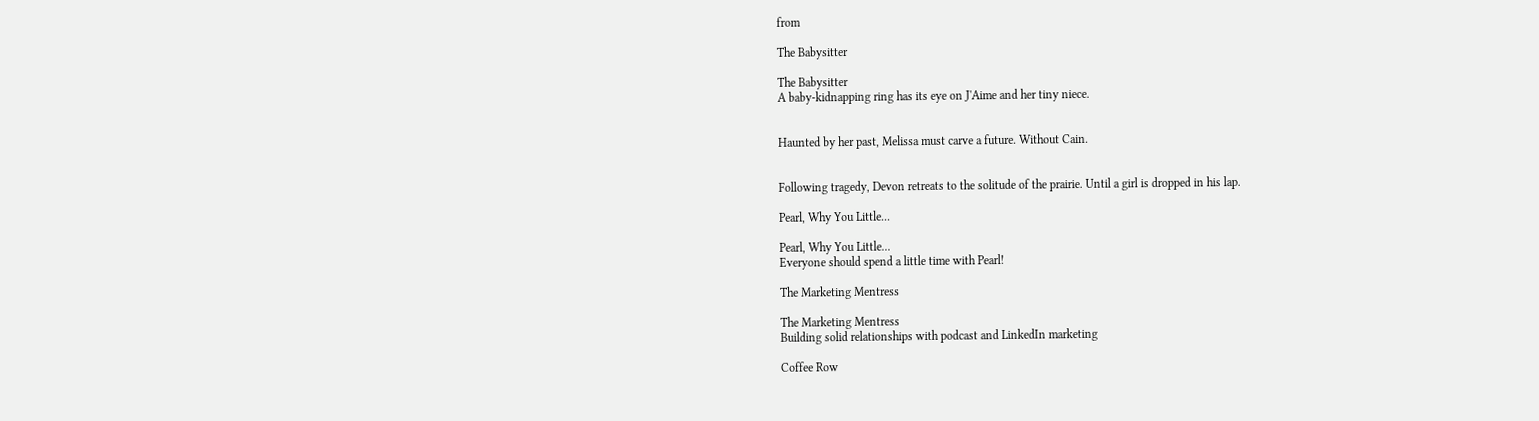from

The Babysitter

The Babysitter
A baby-kidnapping ring has its eye on J'Aime and her tiny niece.


Haunted by her past, Melissa must carve a future. Without Cain.


Following tragedy, Devon retreats to the solitude of the prairie. Until a girl is dropped in his lap.

Pearl, Why You Little...

Pearl, Why You Little...
Everyone should spend a little time with Pearl!

The Marketing Mentress

The Marketing Mentress
Building solid relationships with podcast and LinkedIn marketing

Coffee Row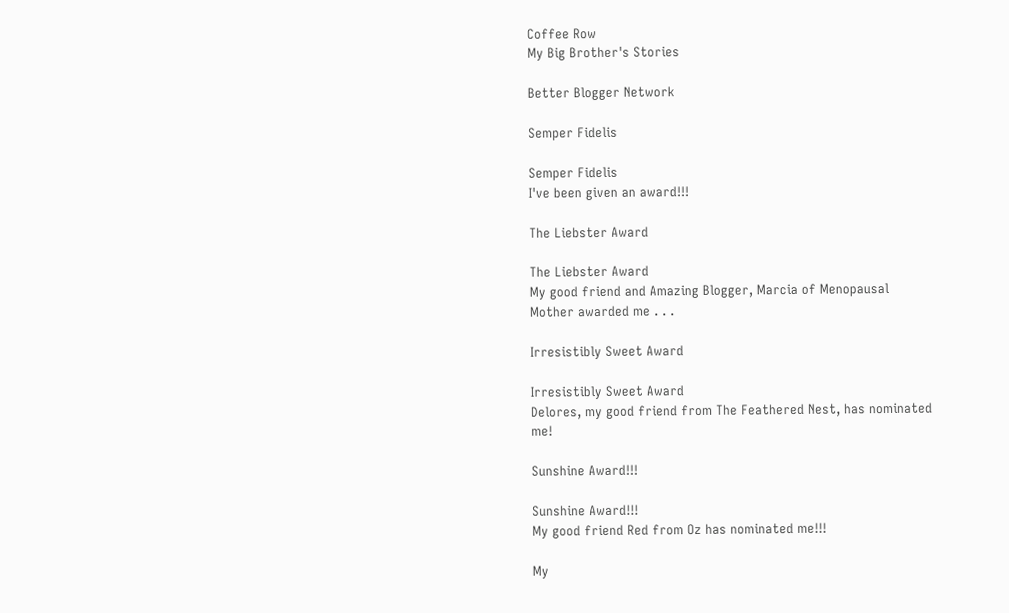Coffee Row
My Big Brother's Stories

Better Blogger Network

Semper Fidelis

Semper Fidelis
I've been given an award!!!

The Liebster Award

The Liebster Award
My good friend and Amazing Blogger, Marcia of Menopausal Mother awarded me . . .

Irresistibly Sweet Award

Irresistibly Sweet Award
Delores, my good friend from The Feathered Nest, has nominated me!

Sunshine Award!!!

Sunshine Award!!!
My good friend Red from Oz has nominated me!!!

My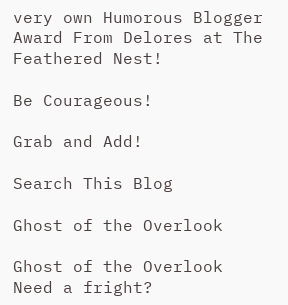very own Humorous Blogger Award From Delores at The Feathered Nest!

Be Courageous!

Grab and Add!

Search This Blog

Ghost of the Overlook

Ghost of the Overlook
Need a fright?